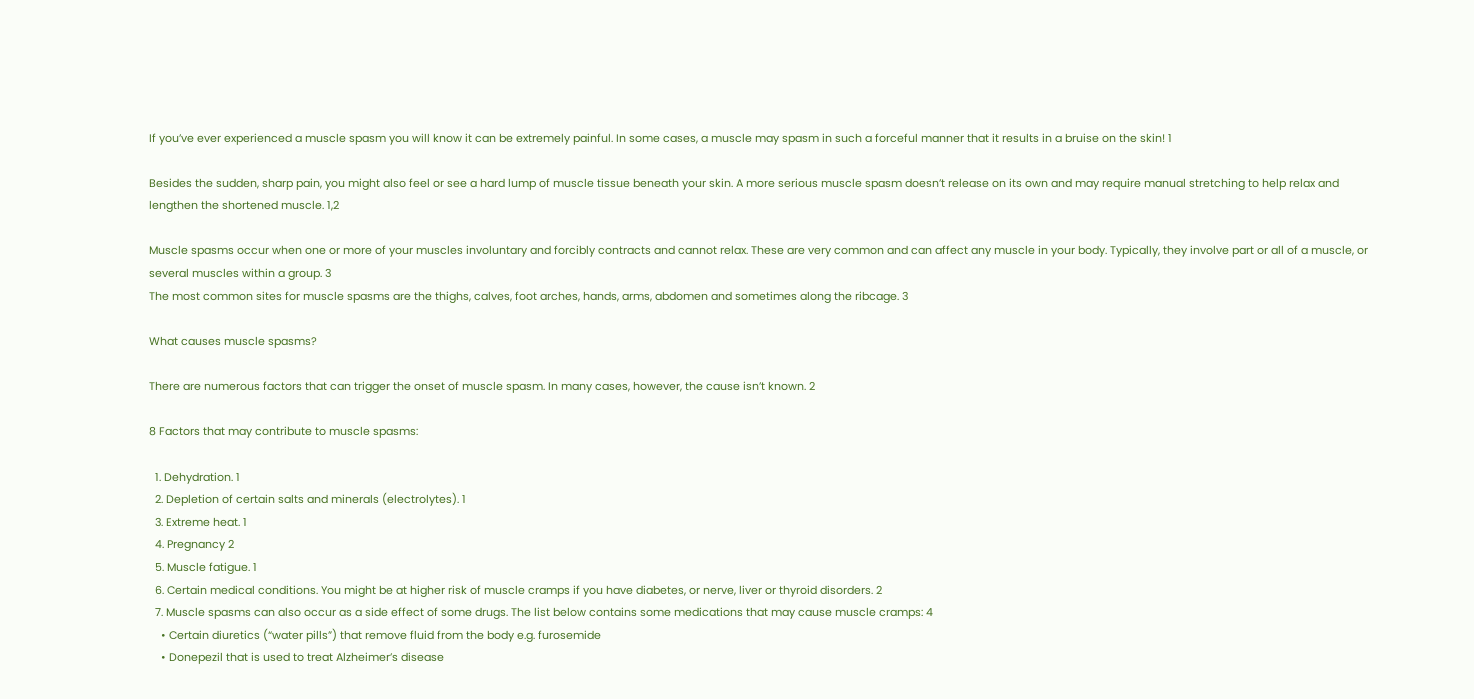If you’ve ever experienced a muscle spasm you will know it can be extremely painful. In some cases, a muscle may spasm in such a forceful manner that it results in a bruise on the skin! 1

Besides the sudden, sharp pain, you might also feel or see a hard lump of muscle tissue beneath your skin. A more serious muscle spasm doesn’t release on its own and may require manual stretching to help relax and lengthen the shortened muscle. 1,2

Muscle spasms occur when one or more of your muscles involuntary and forcibly contracts and cannot relax. These are very common and can affect any muscle in your body. Typically, they involve part or all of a muscle, or several muscles within a group. 3
The most common sites for muscle spasms are the thighs, calves, foot arches, hands, arms, abdomen and sometimes along the ribcage. 3

What causes muscle spasms?

There are numerous factors that can trigger the onset of muscle spasm. In many cases, however, the cause isn’t known. 2

8 Factors that may contribute to muscle spasms:

  1. Dehydration. 1
  2. Depletion of certain salts and minerals (electrolytes). 1
  3. Extreme heat. 1
  4. Pregnancy 2
  5. Muscle fatigue. 1
  6. Certain medical conditions. You might be at higher risk of muscle cramps if you have diabetes, or nerve, liver or thyroid disorders. 2
  7. Muscle spasms can also occur as a side effect of some drugs. The list below contains some medications that may cause muscle cramps: 4
    • Certain diuretics (“water pills”) that remove fluid from the body e.g. furosemide
    • Donepezil that is used to treat Alzheimer’s disease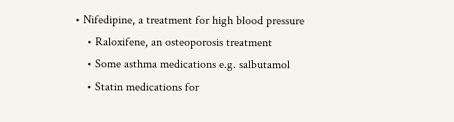• Nifedipine, a treatment for high blood pressure
    • Raloxifene, an osteoporosis treatment
    • Some asthma medications e.g. salbutamol
    • Statin medications for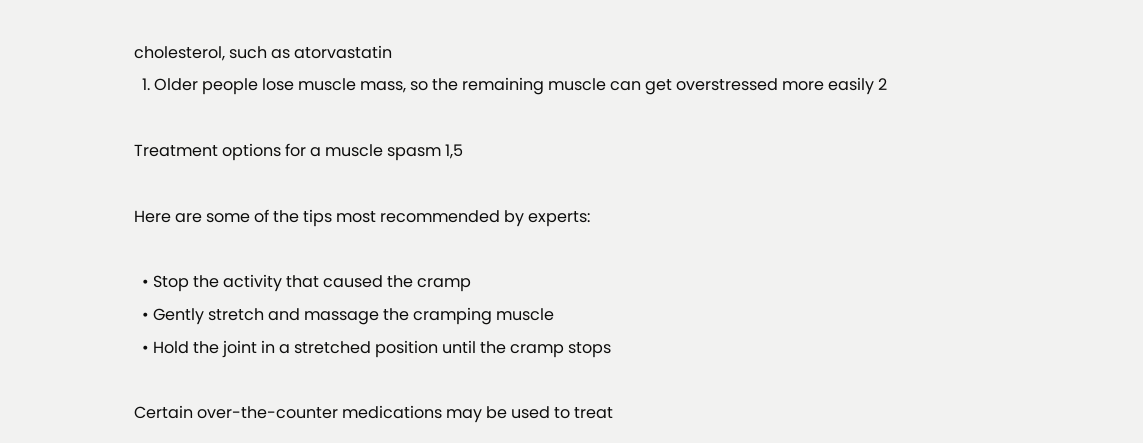cholesterol, such as atorvastatin
  1. Older people lose muscle mass, so the remaining muscle can get overstressed more easily 2

Treatment options for a muscle spasm 1,5

Here are some of the tips most recommended by experts:

  • Stop the activity that caused the cramp
  • Gently stretch and massage the cramping muscle
  • Hold the joint in a stretched position until the cramp stops

Certain over-the-counter medications may be used to treat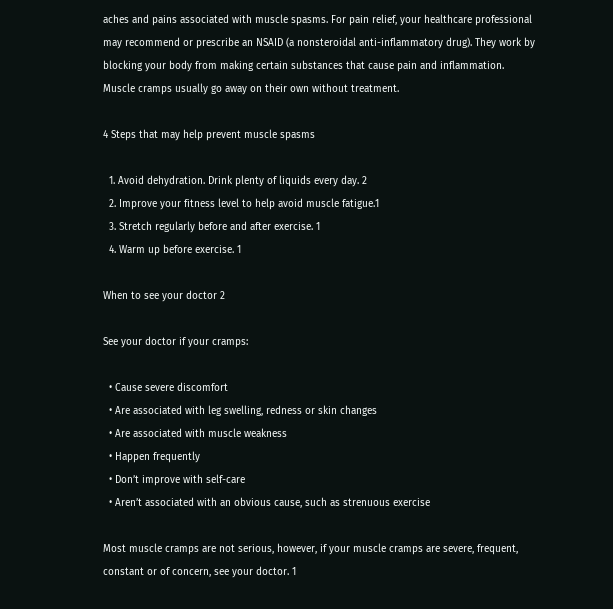aches and pains associated with muscle spasms. For pain relief, your healthcare professional may recommend or prescribe an NSAID (a nonsteroidal anti-inflammatory drug). They work by blocking your body from making certain substances that cause pain and inflammation.
Muscle cramps usually go away on their own without treatment.

4 Steps that may help prevent muscle spasms

  1. Avoid dehydration. Drink plenty of liquids every day. 2
  2. Improve your fitness level to help avoid muscle fatigue.1
  3. Stretch regularly before and after exercise. 1
  4. Warm up before exercise. 1

When to see your doctor 2

See your doctor if your cramps:

  • Cause severe discomfort
  • Are associated with leg swelling, redness or skin changes
  • Are associated with muscle weakness
  • Happen frequently
  • Don’t improve with self-care
  • Aren’t associated with an obvious cause, such as strenuous exercise

Most muscle cramps are not serious, however, if your muscle cramps are severe, frequent, constant or of concern, see your doctor. 1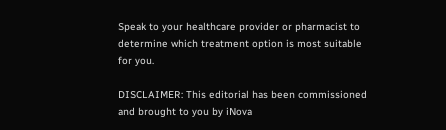Speak to your healthcare provider or pharmacist to determine which treatment option is most suitable for you.

DISCLAIMER: This editorial has been commissioned and brought to you by iNova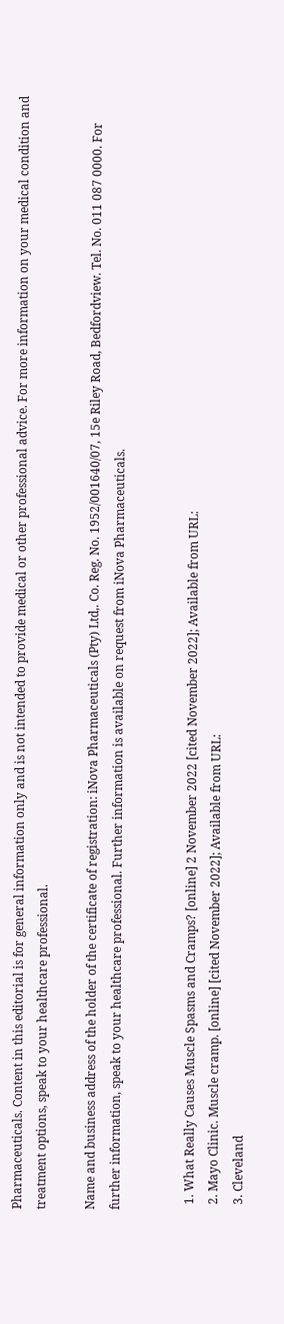Pharmaceuticals. Content in this editorial is for general information only and is not intended to provide medical or other professional advice. For more information on your medical condition and treatment options, speak to your healthcare professional.

Name and business address of the holder of the certificate of registration: iNova Pharmaceuticals (Pty) Ltd,. Co. Reg. No. 1952/001640/07, 15e Riley Road, Bedfordview. Tel. No. 011 087 0000. For further information, speak to your healthcare professional. Further information is available on request from iNova Pharmaceuticals.


  1. What Really Causes Muscle Spasms and Cramps? [online] 2 November 2022 [cited November 2022]; Available from URL:
  2. Mayo Clinic. Muscle cramp. [online] [cited November 2022]; Available from URL:
  3. Cleveland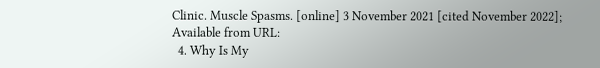Clinic. Muscle Spasms. [online] 3 November 2021 [cited November 2022]; Available from URL:
  4. Why Is My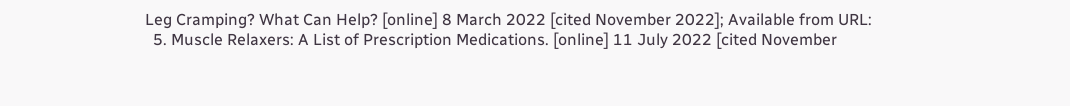Leg Cramping? What Can Help? [online] 8 March 2022 [cited November 2022]; Available from URL:
  5. Muscle Relaxers: A List of Prescription Medications. [online] 11 July 2022 [cited November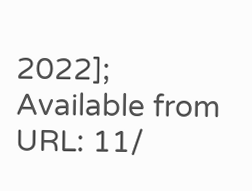2022]; Available from URL: 11/